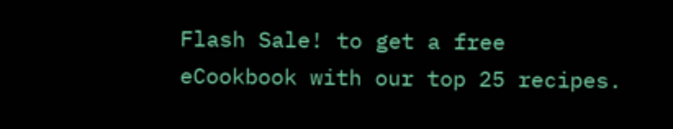Flash Sale! to get a free eCookbook with our top 25 recipes.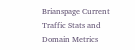Brianspage Current Traffic Stats and Domain Metrics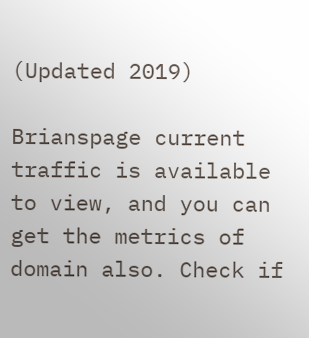(Updated 2019)

Brianspage current traffic is available to view, and you can get the metrics of domain also. Check if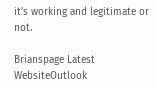it’s working and legitimate or not.

Brianspage Latest WebsiteOutlook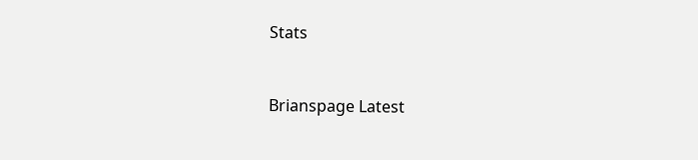Stats


Brianspage Latest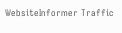WebsiteInformer Traffic